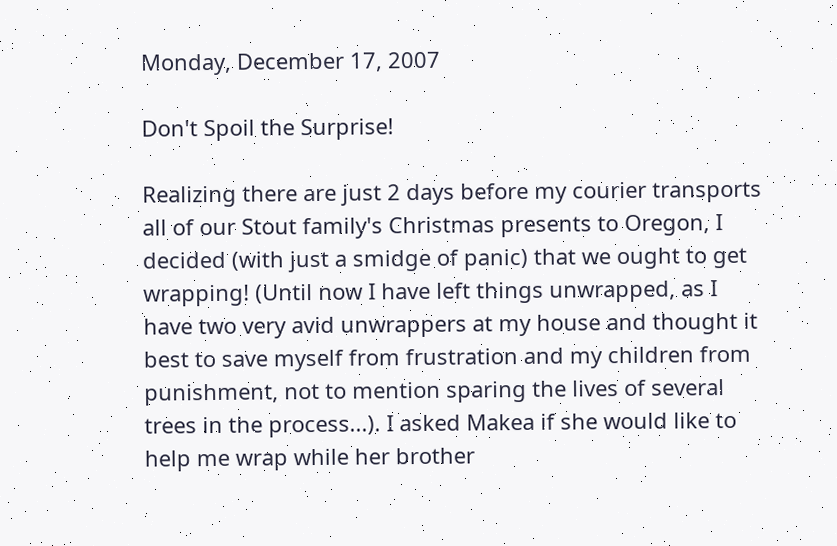Monday, December 17, 2007

Don't Spoil the Surprise!

Realizing there are just 2 days before my courier transports all of our Stout family's Christmas presents to Oregon, I decided (with just a smidge of panic) that we ought to get wrapping! (Until now I have left things unwrapped, as I have two very avid unwrappers at my house and thought it best to save myself from frustration and my children from punishment, not to mention sparing the lives of several trees in the process...). I asked Makea if she would like to help me wrap while her brother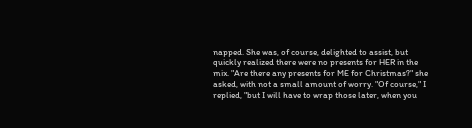napped. She was, of course, delighted to assist, but quickly realized there were no presents for HER in the mix. "Are there any presents for ME for Christmas?" she asked, with not a small amount of worry. "Of course," I replied, "but I will have to wrap those later, when you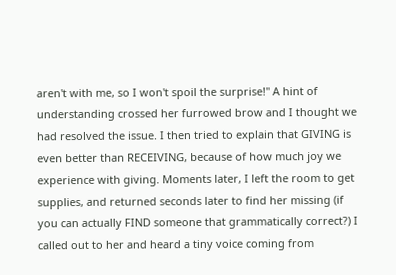aren't with me, so I won't spoil the surprise!" A hint of understanding crossed her furrowed brow and I thought we had resolved the issue. I then tried to explain that GIVING is even better than RECEIVING, because of how much joy we experience with giving. Moments later, I left the room to get supplies, and returned seconds later to find her missing (if you can actually FIND someone that grammatically correct?) I called out to her and heard a tiny voice coming from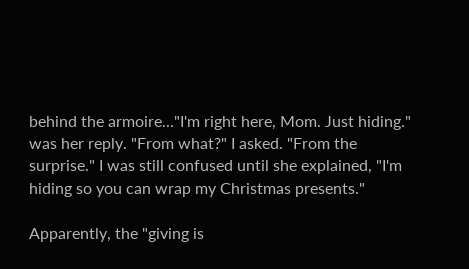behind the armoire..."I'm right here, Mom. Just hiding." was her reply. "From what?" I asked. "From the surprise." I was still confused until she explained, "I'm hiding so you can wrap my Christmas presents."

Apparently, the "giving is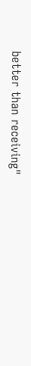better than receiving"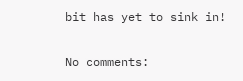bit has yet to sink in!

No comments: